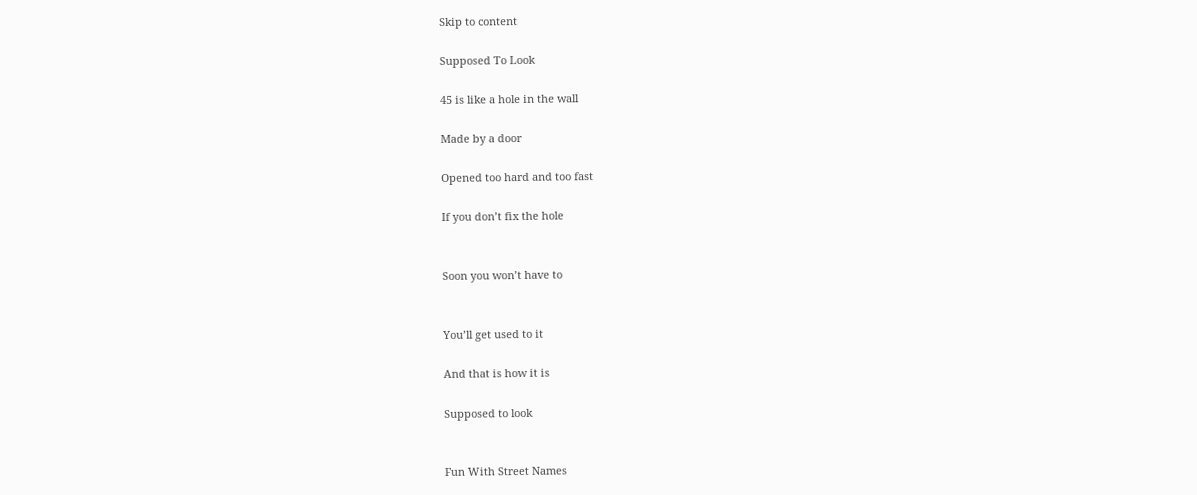Skip to content

Supposed To Look

45 is like a hole in the wall

Made by a door

Opened too hard and too fast

If you don’t fix the hole


Soon you won’t have to


You’ll get used to it

And that is how it is

Supposed to look


Fun With Street Names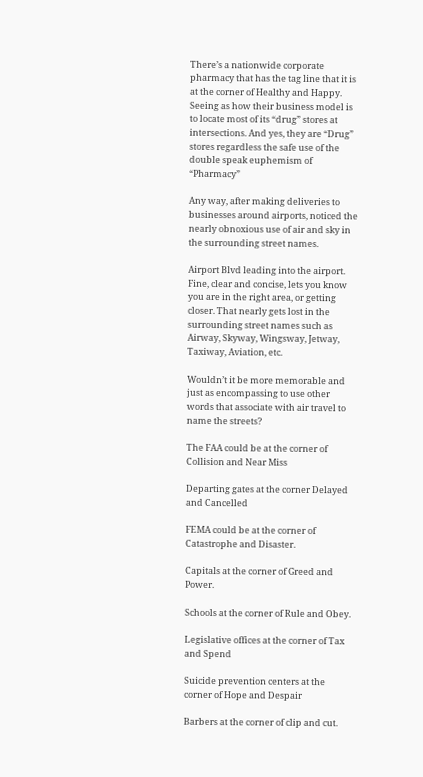There’s a nationwide corporate pharmacy that has the tag line that it is at the corner of Healthy and Happy. Seeing as how their business model is to locate most of its “drug” stores at intersections. And yes, they are “Drug” stores regardless the safe use of the double speak euphemism of “Pharmacy”

Any way, after making deliveries to businesses around airports, noticed the nearly obnoxious use of air and sky in the surrounding street names.

Airport Blvd leading into the airport. Fine, clear and concise, lets you know you are in the right area, or getting closer. That nearly gets lost in the surrounding street names such as Airway, Skyway, Wingsway, Jetway, Taxiway, Aviation, etc.

Wouldn’t it be more memorable and just as encompassing to use other words that associate with air travel to name the streets?

The FAA could be at the corner of Collision and Near Miss

Departing gates at the corner Delayed and Cancelled

FEMA could be at the corner of Catastrophe and Disaster.

Capitals at the corner of Greed and Power.

Schools at the corner of Rule and Obey.

Legislative offices at the corner of Tax and Spend

Suicide prevention centers at the corner of Hope and Despair

Barbers at the corner of clip and cut.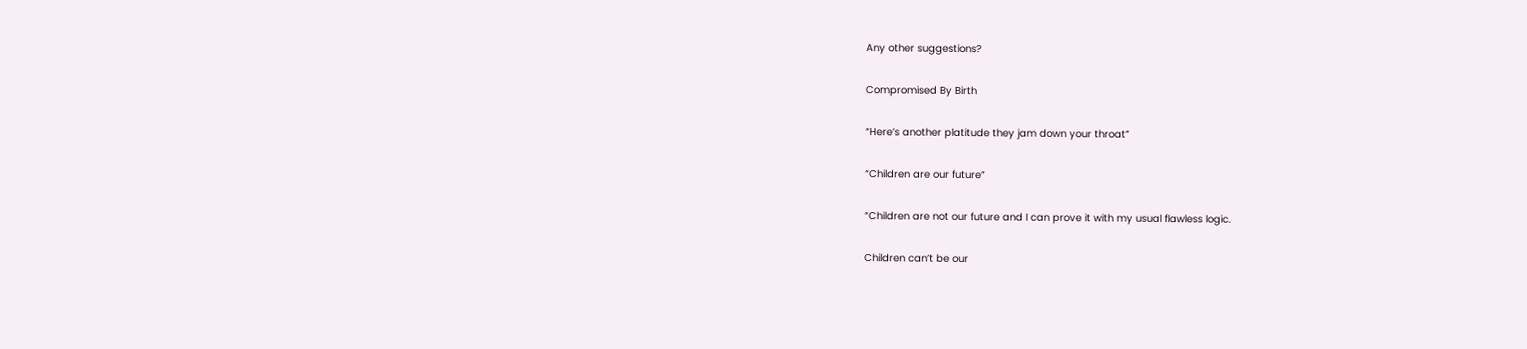Any other suggestions?

Compromised By Birth

“Here’s another platitude they jam down your throat”

“Children are our future”

“Children are not our future and I can prove it with my usual flawless logic.

Children can’t be our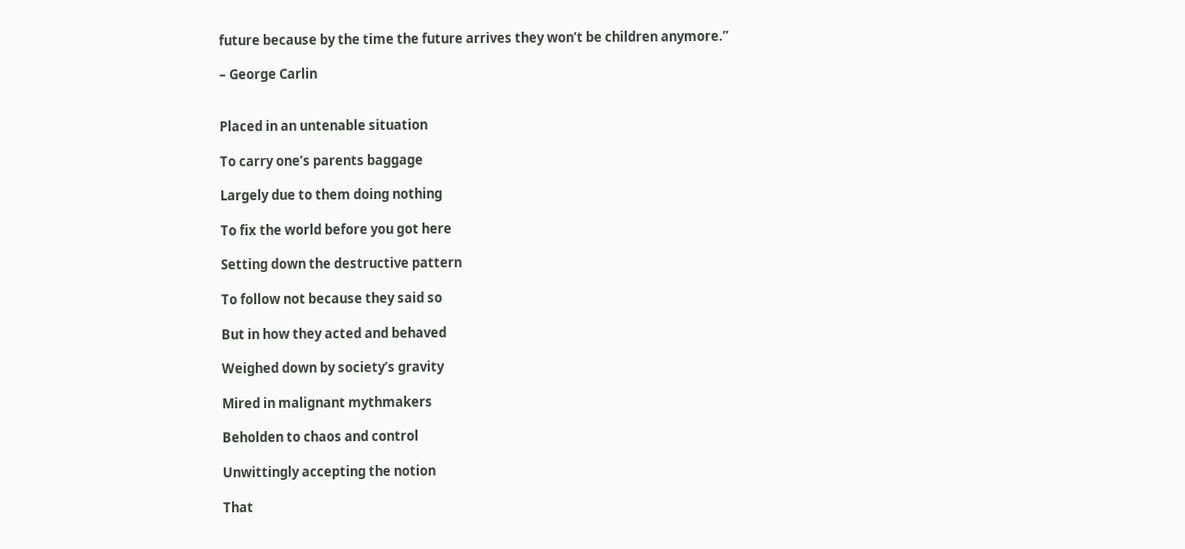future because by the time the future arrives they won’t be children anymore.”

– George Carlin


Placed in an untenable situation

To carry one’s parents baggage

Largely due to them doing nothing

To fix the world before you got here

Setting down the destructive pattern

To follow not because they said so

But in how they acted and behaved

Weighed down by society’s gravity

Mired in malignant mythmakers

Beholden to chaos and control

Unwittingly accepting the notion

That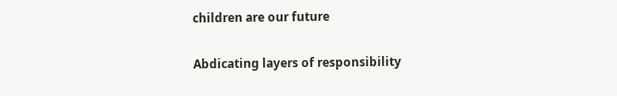children are our future

Abdicating layers of responsibility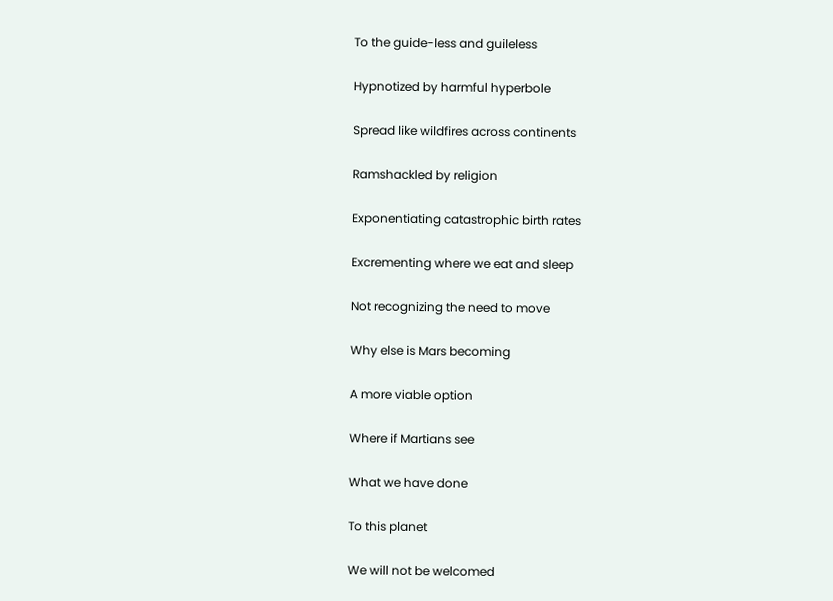To the guide-less and guileless

Hypnotized by harmful hyperbole

Spread like wildfires across continents

Ramshackled by religion

Exponentiating catastrophic birth rates

Excrementing where we eat and sleep

Not recognizing the need to move

Why else is Mars becoming

A more viable option

Where if Martians see

What we have done

To this planet

We will not be welcomed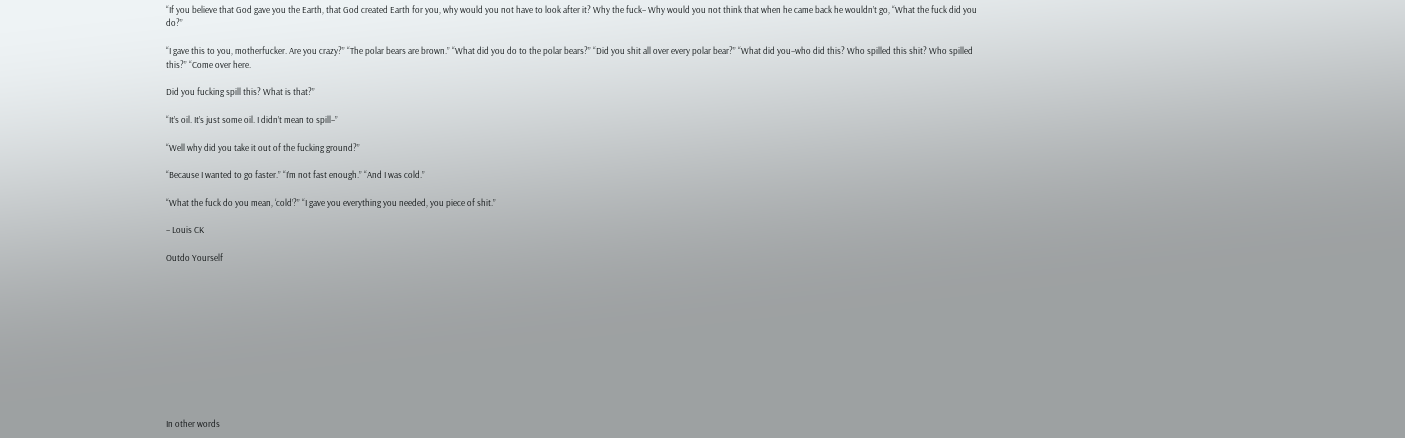“If you believe that God gave you the Earth, that God created Earth for you, why would you not have to look after it? Why the fuck– Why would you not think that when he came back he wouldn’t go, “What the fuck did you do?”

“I gave this to you, motherfucker. Are you crazy?” “The polar bears are brown.” “What did you do to the polar bears?” “Did you shit all over every polar bear?” “What did you–who did this? Who spilled this shit? Who spilled this?” “Come over here.

Did you fucking spill this? What is that?”

“It’s oil. It’s just some oil. I didn’t mean to spill–”

“Well why did you take it out of the fucking ground?”

“Because I wanted to go faster.” “I’m not fast enough.” “And I was cold.”

“What the fuck do you mean, ‘cold’?” “I gave you everything you needed, you piece of shit.”

– Louis CK

Outdo Yourself











In other words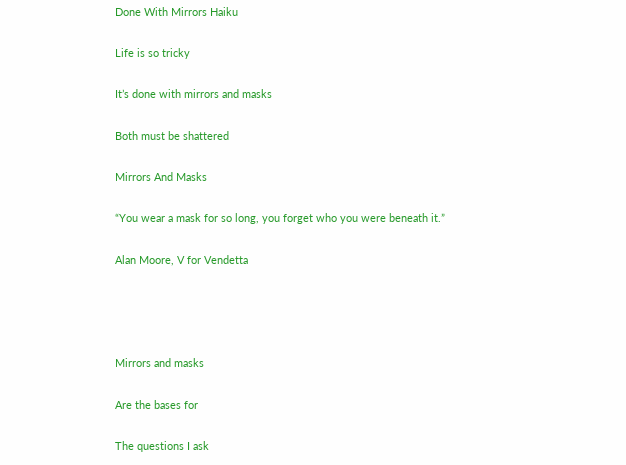Done With Mirrors Haiku

Life is so tricky

It’s done with mirrors and masks

Both must be shattered

Mirrors And Masks

“You wear a mask for so long, you forget who you were beneath it.”

Alan Moore, V for Vendetta




Mirrors and masks

Are the bases for

The questions I ask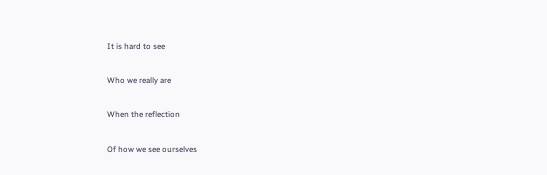It is hard to see

Who we really are

When the reflection

Of how we see ourselves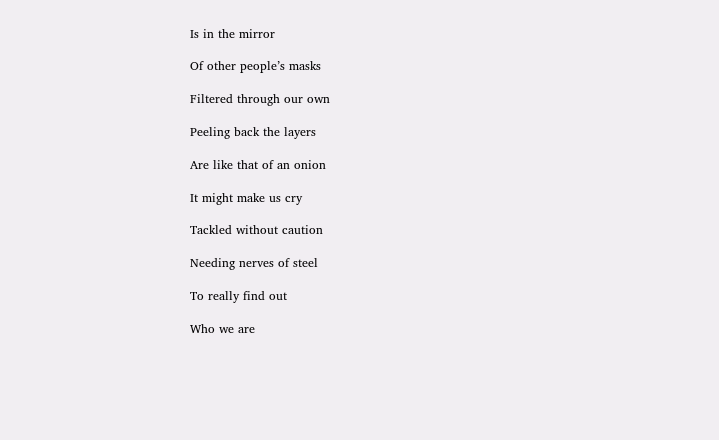Is in the mirror

Of other people’s masks

Filtered through our own

Peeling back the layers

Are like that of an onion

It might make us cry

Tackled without caution

Needing nerves of steel

To really find out

Who we are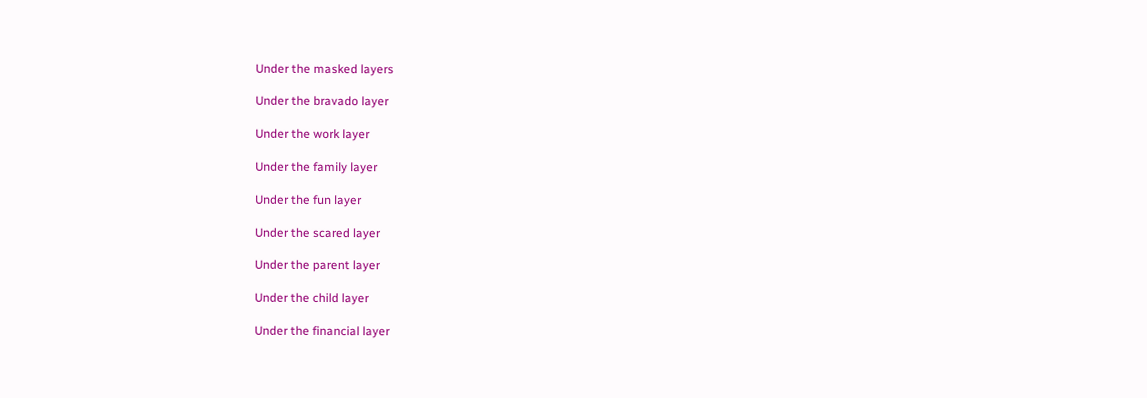Under the masked layers

Under the bravado layer

Under the work layer

Under the family layer

Under the fun layer

Under the scared layer

Under the parent layer

Under the child layer

Under the financial layer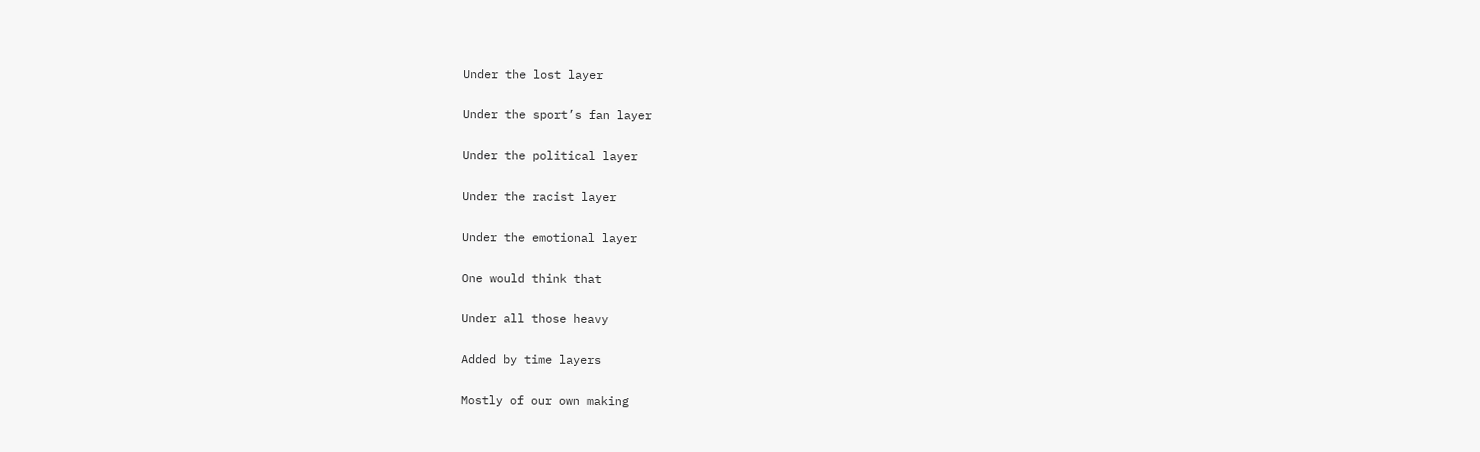Under the lost layer

Under the sport’s fan layer

Under the political layer

Under the racist layer

Under the emotional layer

One would think that

Under all those heavy

Added by time layers

Mostly of our own making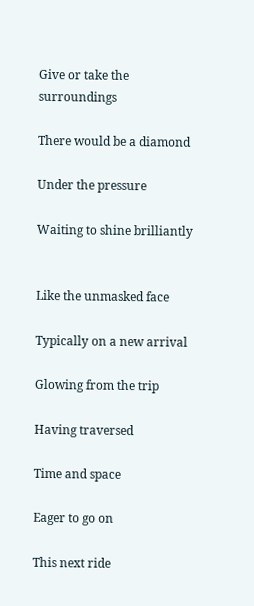Give or take the surroundings

There would be a diamond

Under the pressure

Waiting to shine brilliantly


Like the unmasked face

Typically on a new arrival

Glowing from the trip

Having traversed

Time and space

Eager to go on

This next ride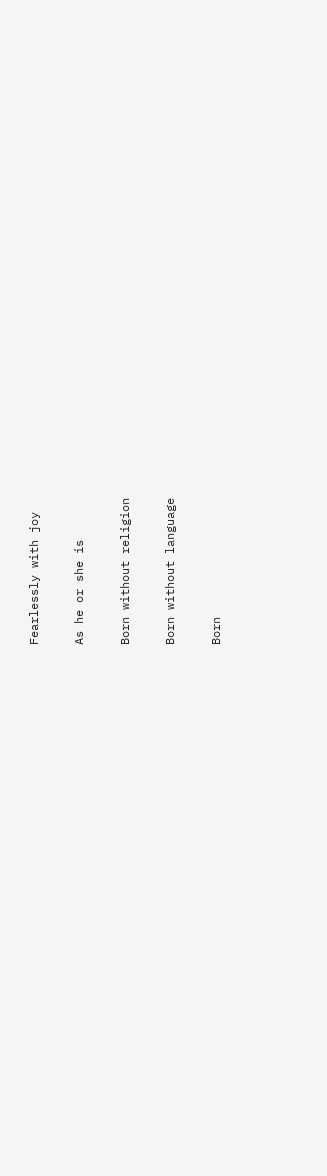Fearlessly with joy

As he or she is

Born without religion

Born without language

Born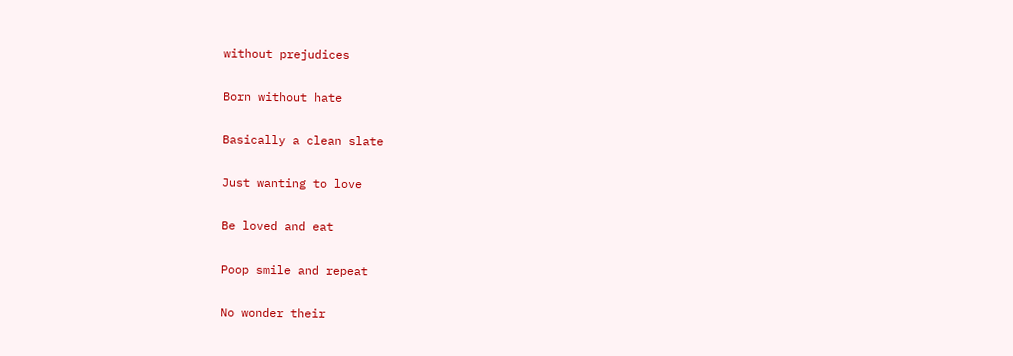without prejudices

Born without hate

Basically a clean slate

Just wanting to love

Be loved and eat

Poop smile and repeat

No wonder their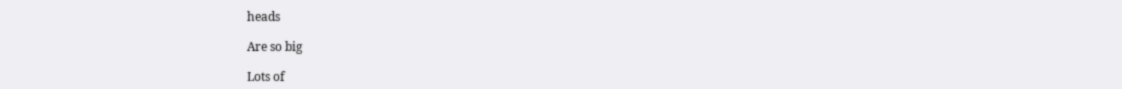heads

Are so big

Lots of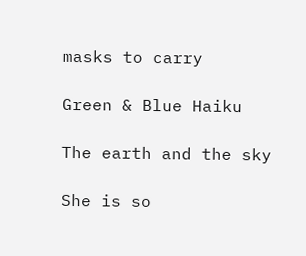masks to carry

Green & Blue Haiku

The earth and the sky

She is so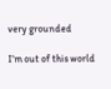very grounded

I’m out of this world